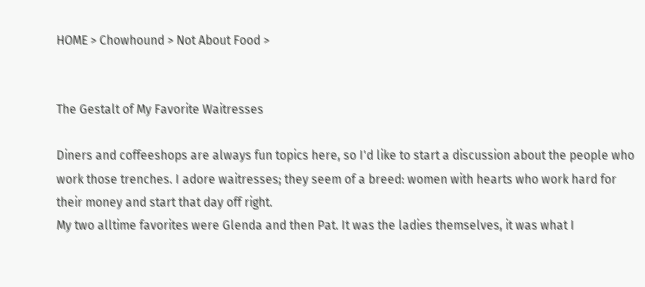HOME > Chowhound > Not About Food >


The Gestalt of My Favorite Waitresses

Diners and coffeeshops are always fun topics here, so I'd like to start a discussion about the people who work those trenches. I adore waitresses; they seem of a breed: women with hearts who work hard for their money and start that day off right.
My two alltime favorites were Glenda and then Pat. It was the ladies themselves, it was what I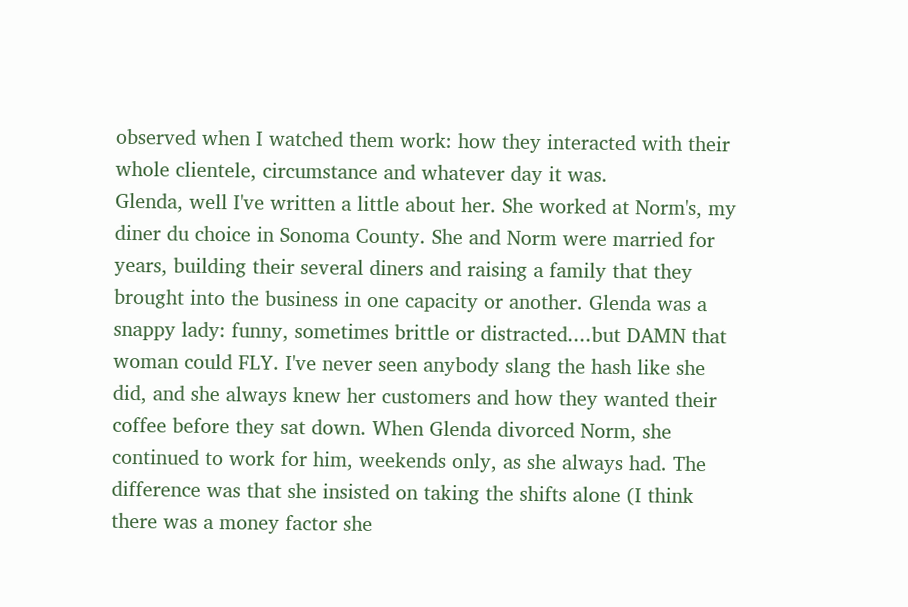observed when I watched them work: how they interacted with their whole clientele, circumstance and whatever day it was.
Glenda, well I've written a little about her. She worked at Norm's, my diner du choice in Sonoma County. She and Norm were married for years, building their several diners and raising a family that they brought into the business in one capacity or another. Glenda was a snappy lady: funny, sometimes brittle or distracted....but DAMN that woman could FLY. I've never seen anybody slang the hash like she did, and she always knew her customers and how they wanted their coffee before they sat down. When Glenda divorced Norm, she continued to work for him, weekends only, as she always had. The difference was that she insisted on taking the shifts alone (I think there was a money factor she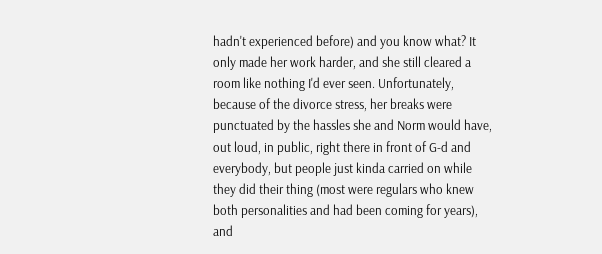hadn't experienced before) and you know what? It only made her work harder, and she still cleared a room like nothing I'd ever seen. Unfortunately, because of the divorce stress, her breaks were punctuated by the hassles she and Norm would have, out loud, in public, right there in front of G-d and everybody, but people just kinda carried on while they did their thing (most were regulars who knew both personalities and had been coming for years), and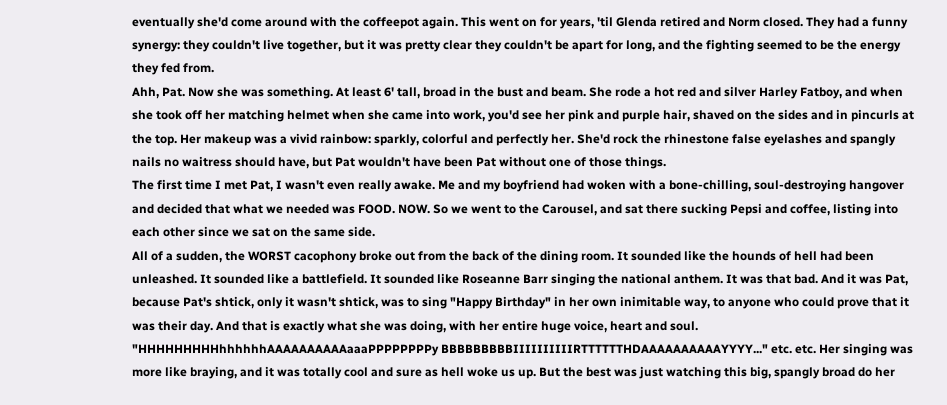eventually she'd come around with the coffeepot again. This went on for years, 'til Glenda retired and Norm closed. They had a funny synergy: they couldn't live together, but it was pretty clear they couldn't be apart for long, and the fighting seemed to be the energy they fed from.
Ahh, Pat. Now she was something. At least 6' tall, broad in the bust and beam. She rode a hot red and silver Harley Fatboy, and when she took off her matching helmet when she came into work, you'd see her pink and purple hair, shaved on the sides and in pincurls at the top. Her makeup was a vivid rainbow: sparkly, colorful and perfectly her. She'd rock the rhinestone false eyelashes and spangly nails no waitress should have, but Pat wouldn't have been Pat without one of those things.
The first time I met Pat, I wasn't even really awake. Me and my boyfriend had woken with a bone-chilling, soul-destroying hangover and decided that what we needed was FOOD. NOW. So we went to the Carousel, and sat there sucking Pepsi and coffee, listing into each other since we sat on the same side.
All of a sudden, the WORST cacophony broke out from the back of the dining room. It sounded like the hounds of hell had been unleashed. It sounded like a battlefield. It sounded like Roseanne Barr singing the national anthem. It was that bad. And it was Pat, because Pat's shtick, only it wasn't shtick, was to sing "Happy Birthday" in her own inimitable way, to anyone who could prove that it was their day. And that is exactly what she was doing, with her entire huge voice, heart and soul. "HHHHHHHHHhhhhhhAAAAAAAAAAaaaPPPPPPPPy BBBBBBBBBIIIIIIIIIIRTTTTTTHDAAAAAAAAAAYYYY..." etc. etc. Her singing was more like braying, and it was totally cool and sure as hell woke us up. But the best was just watching this big, spangly broad do her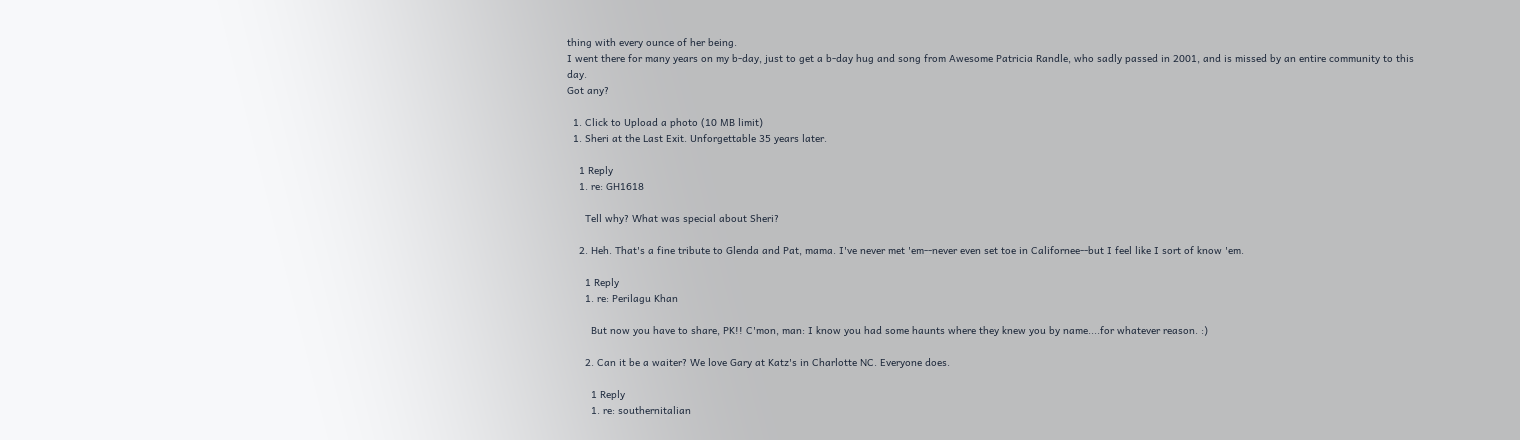thing with every ounce of her being.
I went there for many years on my b-day, just to get a b-day hug and song from Awesome Patricia Randle, who sadly passed in 2001, and is missed by an entire community to this day.
Got any?

  1. Click to Upload a photo (10 MB limit)
  1. Sheri at the Last Exit. Unforgettable 35 years later.

    1 Reply
    1. re: GH1618

      Tell why? What was special about Sheri?

    2. Heh. That's a fine tribute to Glenda and Pat, mama. I've never met 'em--never even set toe in Californee--but I feel like I sort of know 'em.

      1 Reply
      1. re: Perilagu Khan

        But now you have to share, PK!! C'mon, man: I know you had some haunts where they knew you by name....for whatever reason. :)

      2. Can it be a waiter? We love Gary at Katz's in Charlotte NC. Everyone does.

        1 Reply
        1. re: southernitalian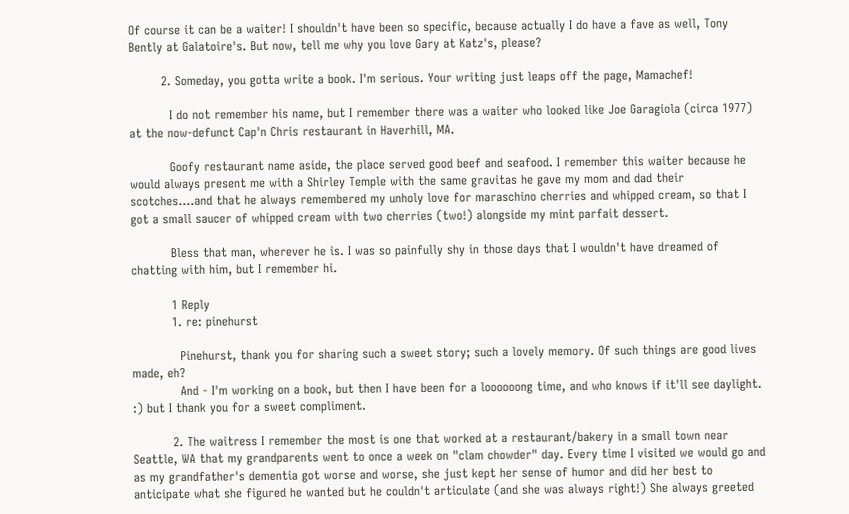Of course it can be a waiter! I shouldn't have been so specific, because actually I do have a fave as well, Tony Bently at Galatoire's. But now, tell me why you love Gary at Katz's, please?

        2. Someday, you gotta write a book. I'm serious. Your writing just leaps off the page, Mamachef!

          I do not remember his name, but I remember there was a waiter who looked like Joe Garagiola (circa 1977) at the now-defunct Cap'n Chris restaurant in Haverhill, MA.

          Goofy restaurant name aside, the place served good beef and seafood. I remember this waiter because he would always present me with a Shirley Temple with the same gravitas he gave my mom and dad their scotches....and that he always remembered my unholy love for maraschino cherries and whipped cream, so that I got a small saucer of whipped cream with two cherries (two!) alongside my mint parfait dessert.

          Bless that man, wherever he is. I was so painfully shy in those days that I wouldn't have dreamed of chatting with him, but I remember hi.

          1 Reply
          1. re: pinehurst

            Pinehurst, thank you for sharing such a sweet story; such a lovely memory. Of such things are good lives made, eh?
            And - I'm working on a book, but then I have been for a loooooong time, and who knows if it'll see daylight. :) but I thank you for a sweet compliment.

          2. The waitress I remember the most is one that worked at a restaurant/bakery in a small town near Seattle, WA that my grandparents went to once a week on "clam chowder" day. Every time I visited we would go and as my grandfather's dementia got worse and worse, she just kept her sense of humor and did her best to anticipate what she figured he wanted but he couldn't articulate (and she was always right!) She always greeted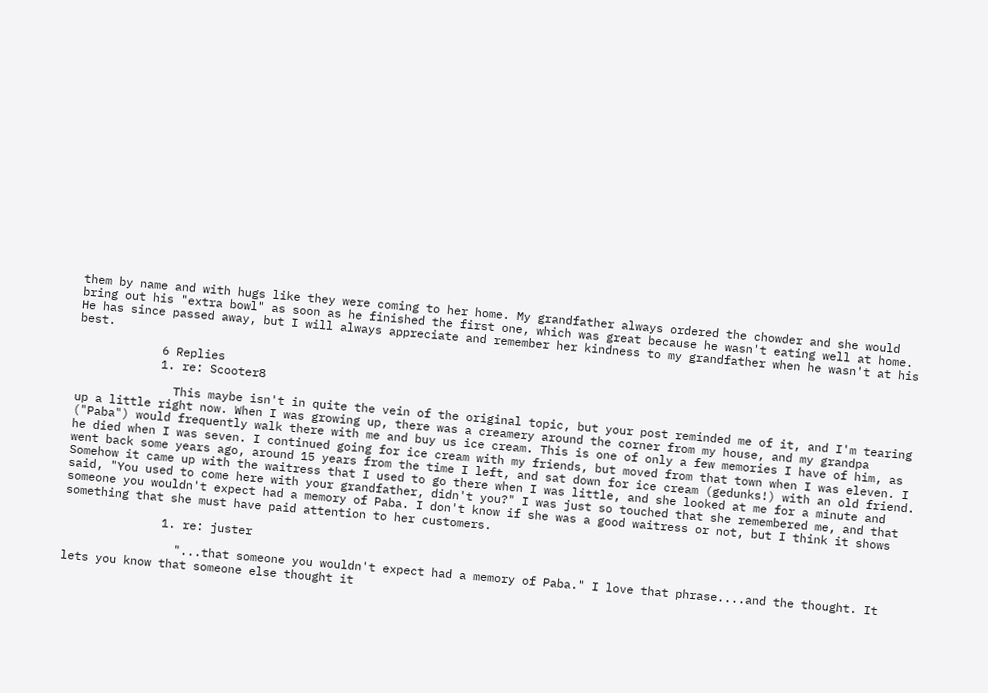them by name and with hugs like they were coming to her home. My grandfather always ordered the chowder and she would bring out his "extra bowl" as soon as he finished the first one, which was great because he wasn't eating well at home. He has since passed away, but I will always appreciate and remember her kindness to my grandfather when he wasn't at his best.

            6 Replies
            1. re: Scooter8

              This maybe isn't in quite the vein of the original topic, but your post reminded me of it, and I'm tearing up a little right now. When I was growing up, there was a creamery around the corner from my house, and my grandpa ("Paba") would frequently walk there with me and buy us ice cream. This is one of only a few memories I have of him, as he died when I was seven. I continued going for ice cream with my friends, but moved from that town when I was eleven. I went back some years ago, around 15 years from the time I left, and sat down for ice cream (gedunks!) with an old friend. Somehow it came up with the waitress that I used to go there when I was little, and she looked at me for a minute and said, "You used to come here with your grandfather, didn't you?" I was just so touched that she remembered me, and that someone you wouldn't expect had a memory of Paba. I don't know if she was a good waitress or not, but I think it shows something that she must have paid attention to her customers.

              1. re: juster

                "...that someone you wouldn't expect had a memory of Paba." I love that phrase....and the thought. It lets you know that someone else thought it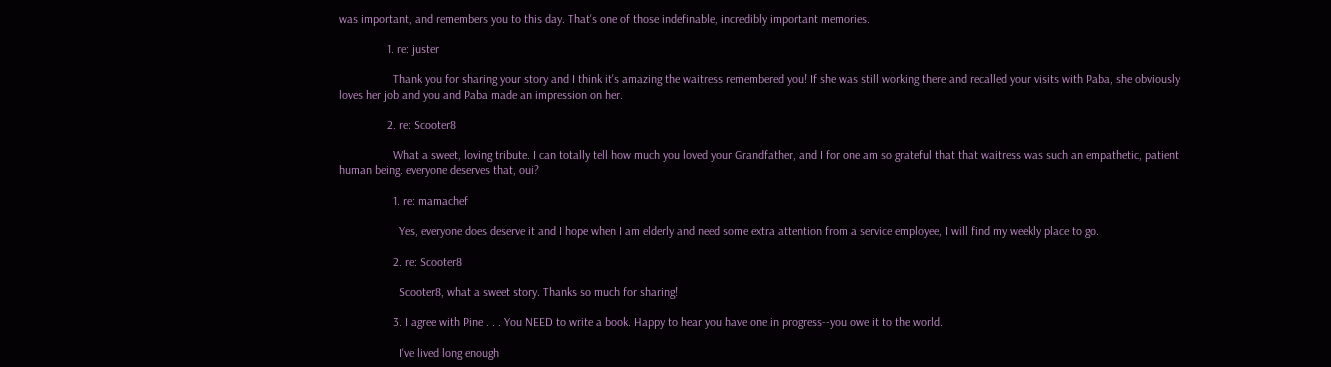was important, and remembers you to this day. That's one of those indefinable, incredibly important memories.

                1. re: juster

                  Thank you for sharing your story and I think it's amazing the waitress remembered you! If she was still working there and recalled your visits with Paba, she obviously loves her job and you and Paba made an impression on her.

                2. re: Scooter8

                  What a sweet, loving tribute. I can totally tell how much you loved your Grandfather, and I for one am so grateful that that waitress was such an empathetic, patient human being. everyone deserves that, oui?

                  1. re: mamachef

                    Yes, everyone does deserve it and I hope when I am elderly and need some extra attention from a service employee, I will find my weekly place to go.

                  2. re: Scooter8

                    Scooter8, what a sweet story. Thanks so much for sharing!

                  3. I agree with Pine . . . You NEED to write a book. Happy to hear you have one in progress--you owe it to the world.

                    I've lived long enough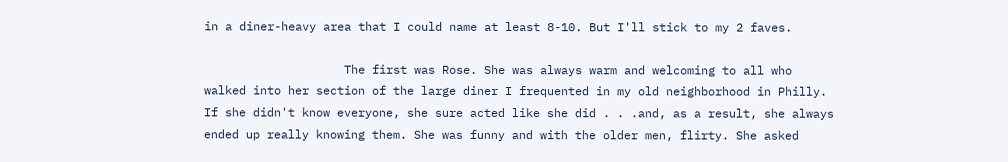in a diner-heavy area that I could name at least 8-10. But I'll stick to my 2 faves.

                    The first was Rose. She was always warm and welcoming to all who walked into her section of the large diner I frequented in my old neighborhood in Philly. If she didn't know everyone, she sure acted like she did . . .and, as a result, she always ended up really knowing them. She was funny and with the older men, flirty. She asked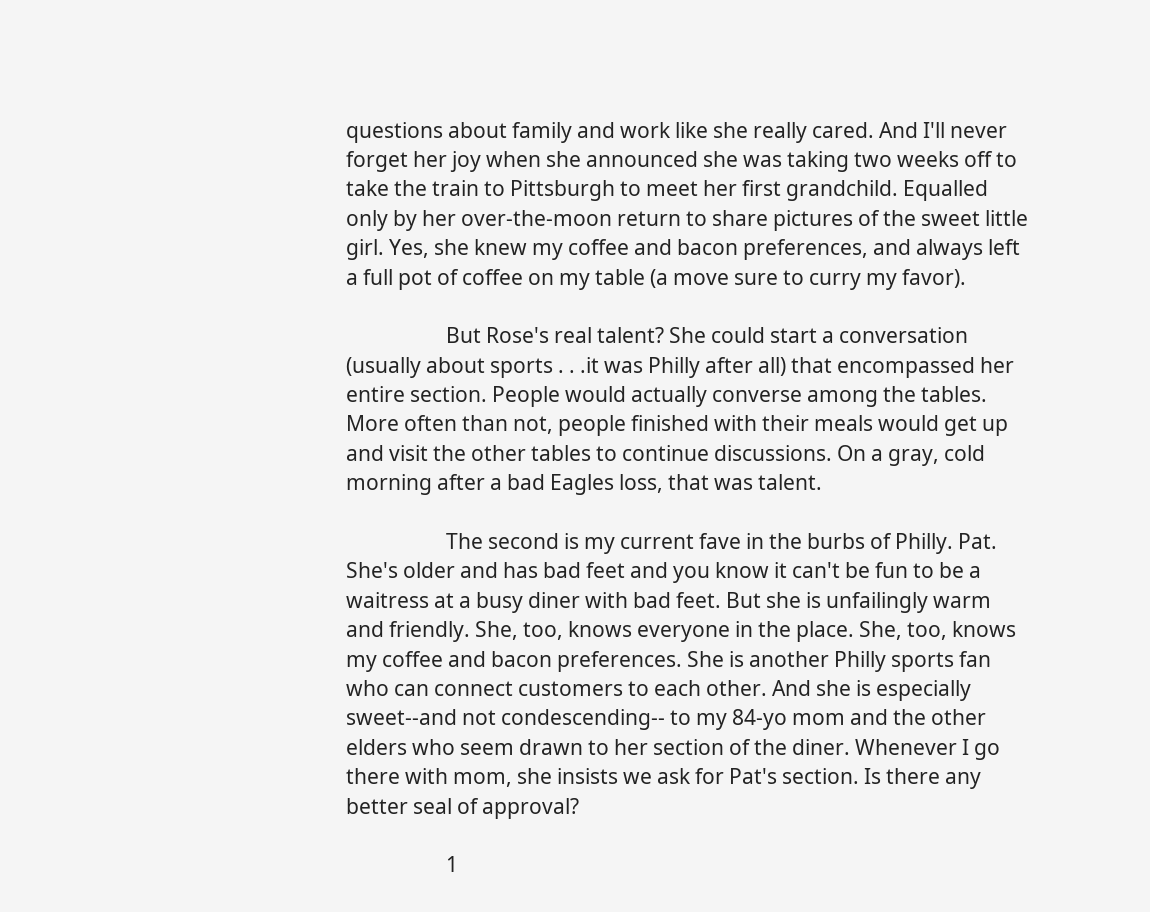questions about family and work like she really cared. And I'll never forget her joy when she announced she was taking two weeks off to take the train to Pittsburgh to meet her first grandchild. Equalled only by her over-the-moon return to share pictures of the sweet little girl. Yes, she knew my coffee and bacon preferences, and always left a full pot of coffee on my table (a move sure to curry my favor).

                    But Rose's real talent? She could start a conversation (usually about sports . . .it was Philly after all) that encompassed her entire section. People would actually converse among the tables. More often than not, people finished with their meals would get up and visit the other tables to continue discussions. On a gray, cold morning after a bad Eagles loss, that was talent.

                    The second is my current fave in the burbs of Philly. Pat. She's older and has bad feet and you know it can't be fun to be a waitress at a busy diner with bad feet. But she is unfailingly warm and friendly. She, too, knows everyone in the place. She, too, knows my coffee and bacon preferences. She is another Philly sports fan who can connect customers to each other. And she is especially sweet--and not condescending-- to my 84-yo mom and the other elders who seem drawn to her section of the diner. Whenever I go there with mom, she insists we ask for Pat's section. Is there any better seal of approval?

                    1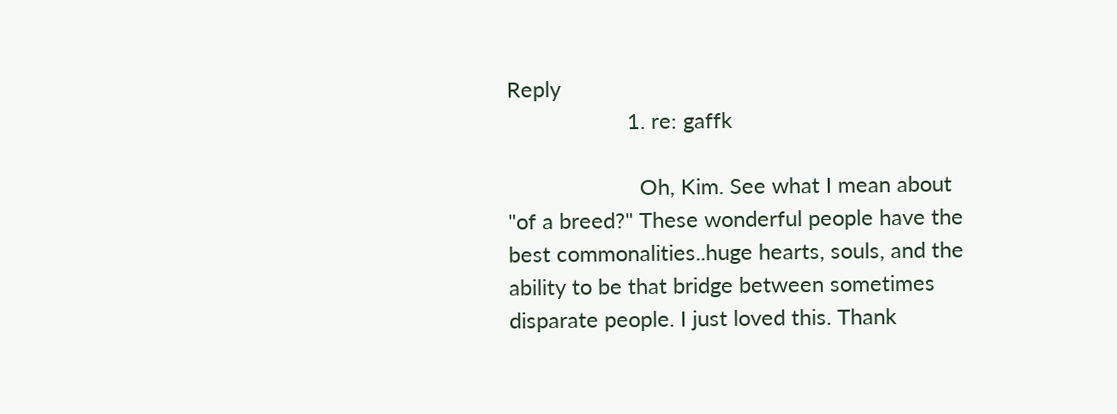Reply
                    1. re: gaffk

                      Oh, Kim. See what I mean about "of a breed?" These wonderful people have the best commonalities..huge hearts, souls, and the ability to be that bridge between sometimes disparate people. I just loved this. Thank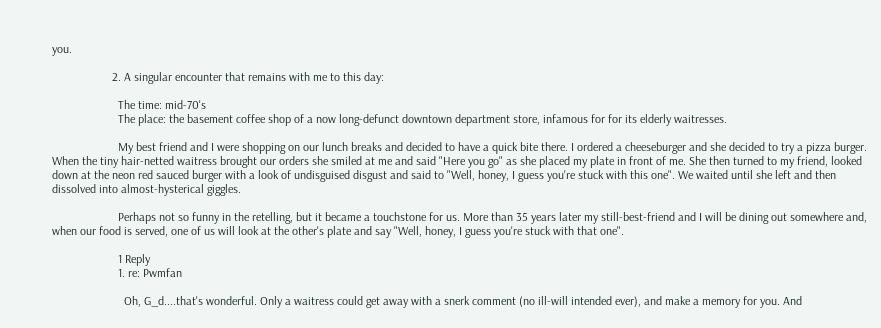you.

                    2. A singular encounter that remains with me to this day:

                      The time: mid-70's
                      The place: the basement coffee shop of a now long-defunct downtown department store, infamous for for its elderly waitresses.

                      My best friend and I were shopping on our lunch breaks and decided to have a quick bite there. I ordered a cheeseburger and she decided to try a pizza burger. When the tiny hair-netted waitress brought our orders she smiled at me and said "Here you go" as she placed my plate in front of me. She then turned to my friend, looked down at the neon red sauced burger with a look of undisguised disgust and said to "Well, honey, I guess you're stuck with this one". We waited until she left and then dissolved into almost-hysterical giggles.

                      Perhaps not so funny in the retelling, but it became a touchstone for us. More than 35 years later my still-best-friend and I will be dining out somewhere and, when our food is served, one of us will look at the other's plate and say "Well, honey, I guess you're stuck with that one".

                      1 Reply
                      1. re: Pwmfan

                        Oh, G_d....that's wonderful. Only a waitress could get away with a snerk comment (no ill-will intended ever), and make a memory for you. And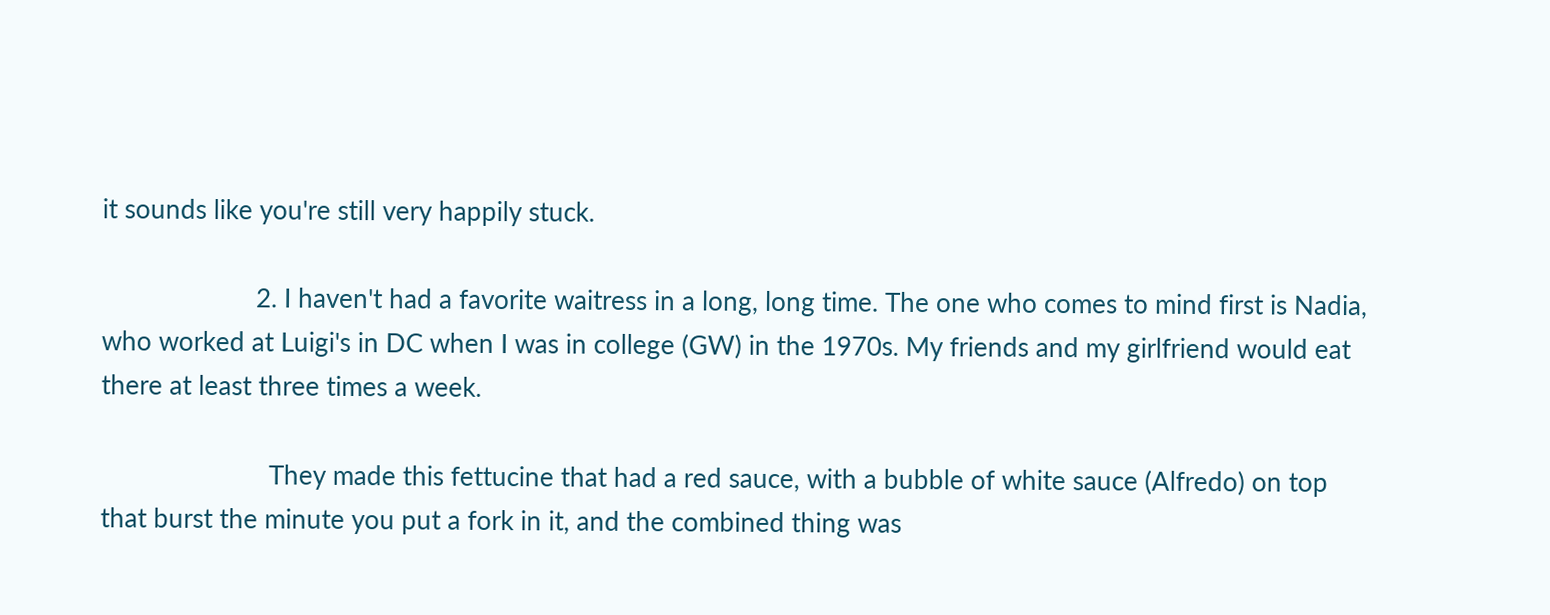it sounds like you're still very happily stuck.

                      2. I haven't had a favorite waitress in a long, long time. The one who comes to mind first is Nadia, who worked at Luigi's in DC when I was in college (GW) in the 1970s. My friends and my girlfriend would eat there at least three times a week.

                        They made this fettucine that had a red sauce, with a bubble of white sauce (Alfredo) on top that burst the minute you put a fork in it, and the combined thing was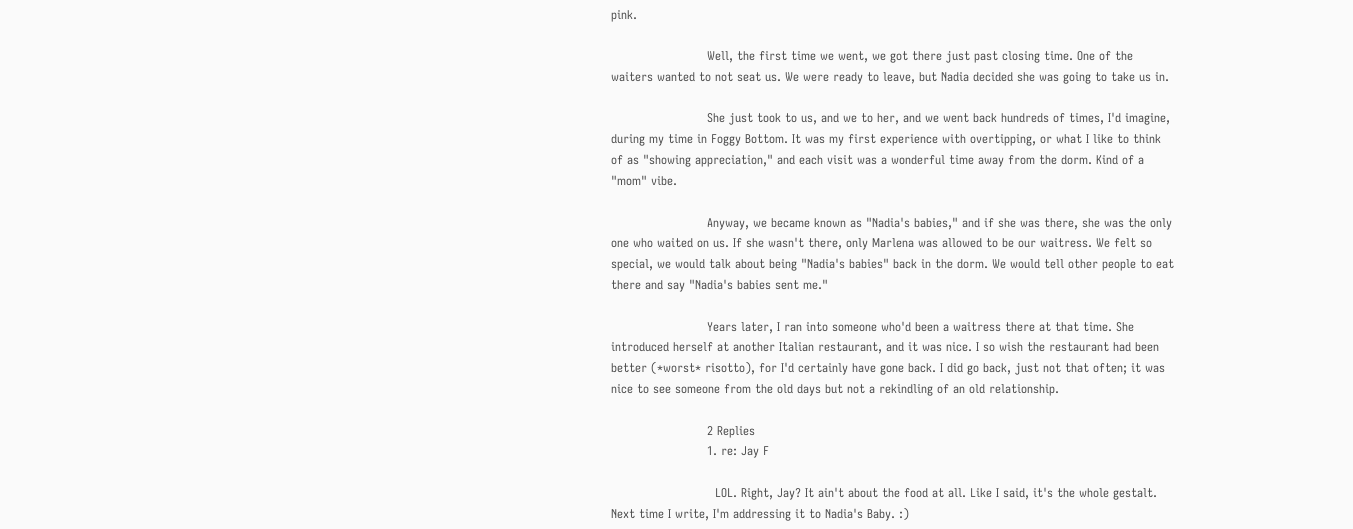pink.

                        Well, the first time we went, we got there just past closing time. One of the waiters wanted to not seat us. We were ready to leave, but Nadia decided she was going to take us in.

                        She just took to us, and we to her, and we went back hundreds of times, I'd imagine, during my time in Foggy Bottom. It was my first experience with overtipping, or what I like to think of as "showing appreciation," and each visit was a wonderful time away from the dorm. Kind of a "mom" vibe.

                        Anyway, we became known as "Nadia's babies," and if she was there, she was the only one who waited on us. If she wasn't there, only Marlena was allowed to be our waitress. We felt so special, we would talk about being "Nadia's babies" back in the dorm. We would tell other people to eat there and say "Nadia's babies sent me."

                        Years later, I ran into someone who'd been a waitress there at that time. She introduced herself at another Italian restaurant, and it was nice. I so wish the restaurant had been better (*worst* risotto), for I'd certainly have gone back. I did go back, just not that often; it was nice to see someone from the old days but not a rekindling of an old relationship.

                        2 Replies
                        1. re: Jay F

                          LOL. Right, Jay? It ain't about the food at all. Like I said, it's the whole gestalt. Next time I write, I'm addressing it to Nadia's Baby. :)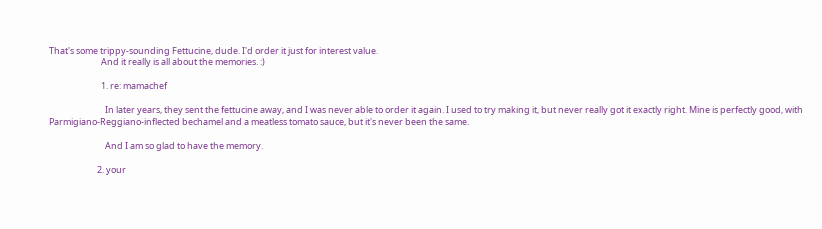That's some trippy-sounding Fettucine, dude. I'd order it just for interest value.
                          And it really is all about the memories. :)

                          1. re: mamachef

                            In later years, they sent the fettucine away, and I was never able to order it again. I used to try making it, but never really got it exactly right. Mine is perfectly good, with Parmigiano-Reggiano-inflected bechamel and a meatless tomato sauce, but it's never been the same.

                            And I am so glad to have the memory.

                        2. your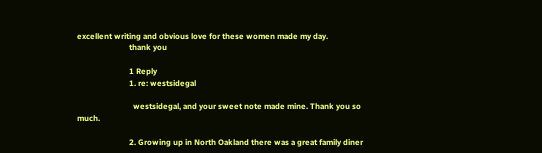excellent writing and obvious love for these women made my day.
                          thank you

                          1 Reply
                          1. re: westsidegal

                            westsidegal, and your sweet note made mine. Thank you so much.

                          2. Growing up in North Oakland there was a great family diner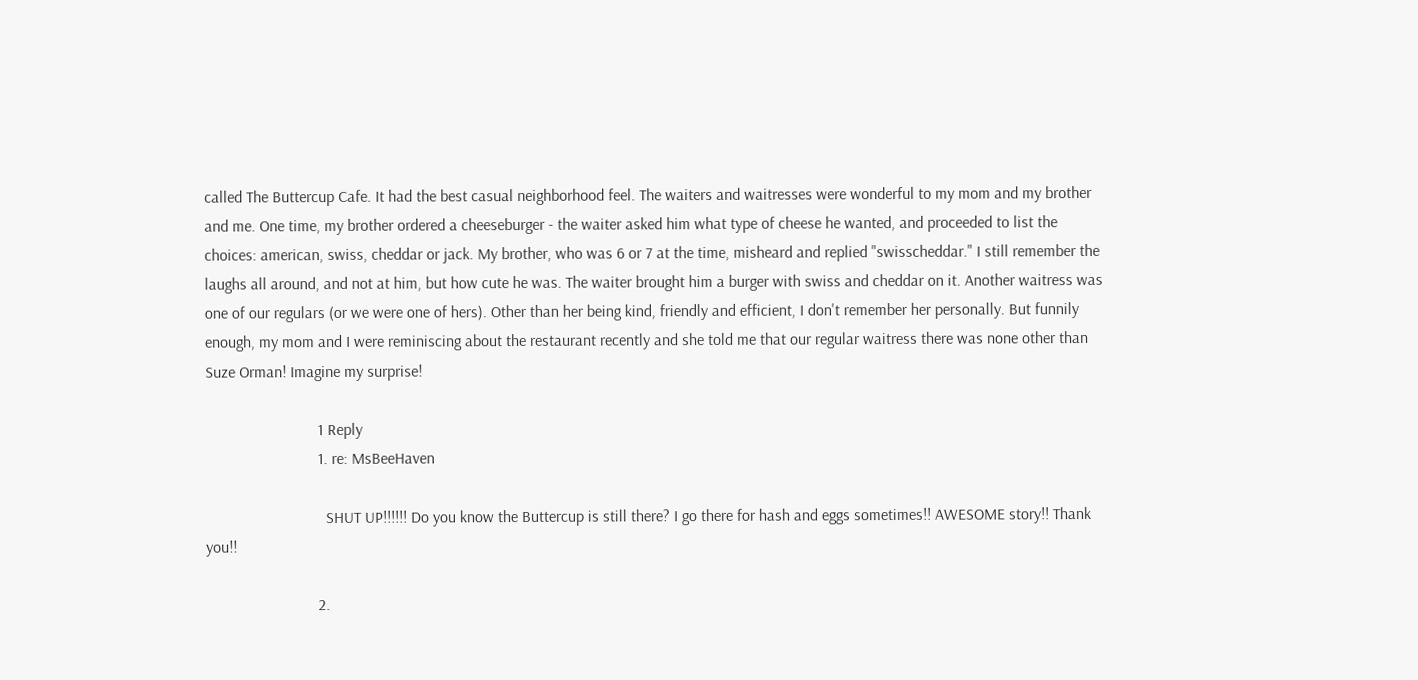called The Buttercup Cafe. It had the best casual neighborhood feel. The waiters and waitresses were wonderful to my mom and my brother and me. One time, my brother ordered a cheeseburger - the waiter asked him what type of cheese he wanted, and proceeded to list the choices: american, swiss, cheddar or jack. My brother, who was 6 or 7 at the time, misheard and replied "swisscheddar." I still remember the laughs all around, and not at him, but how cute he was. The waiter brought him a burger with swiss and cheddar on it. Another waitress was one of our regulars (or we were one of hers). Other than her being kind, friendly and efficient, I don't remember her personally. But funnily enough, my mom and I were reminiscing about the restaurant recently and she told me that our regular waitress there was none other than Suze Orman! Imagine my surprise!

                            1 Reply
                            1. re: MsBeeHaven

                              SHUT UP!!!!!! Do you know the Buttercup is still there? I go there for hash and eggs sometimes!! AWESOME story!! Thank you!!

                            2.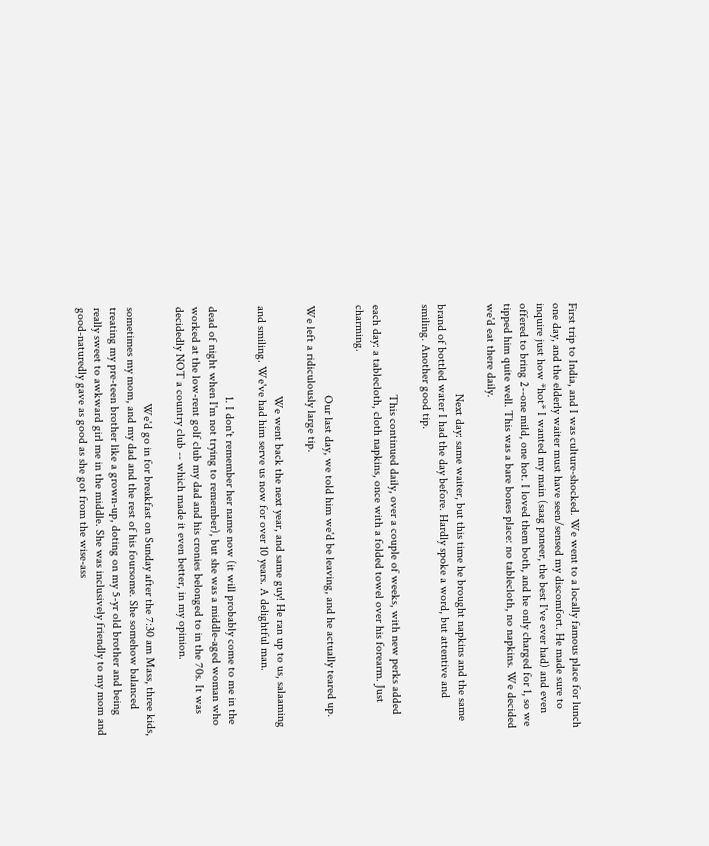First trip to India, and I was culture-shocked. We went to a locally famous place for lunch one day, and the elderly waiter must have seen/sensed my discomfort. He made sure to inquire just how *hot* I wanted my main (saag paneer, the best I've ever had) and even offered to bring 2--one mild, one hot. I loved them both, and he only charged for 1, so we tipped him quite well. This was a bare bones place: no tablecloth, no napkins. We decided we'd eat there daily.

                              Next day: same waiter, but this time he brought napkins and the same brand of bottled water I had the day before. Hardly spoke a word, but attentive and smiling. Another good tip.

                              This continued daily, over a couple of weeks, with new perks added each day: a tablecloth, cloth napkins, once with a folded towel over his forearm. Just charming.

                              Our last day, we told him we'd be leaving, and he actually teared up. We left a ridiculously large tip.

                              We went back the next year, and same guy! He ran up to us, salaaming and smiling. We've had him serve us now for over 10 years. A delightful man.

                              1. I don't remember her name now (it will probably come to me in the dead of night when I'm not trying to remember), but she was a middle-aged woman who worked at the low-rent golf club my dad and his cronies belonged to in the 70s. It was decidedly NOT a country club -- which made it even better, in my opinion.

                                We'd go in for breakfast on Sunday after the 7:30 am Mass, three kids, sometimes my mom, and my dad and the rest of his foursome. She somehow balanced treating my pre-teen brother like a grown-up, doting on my 5-yr old brother and being really sweet to awkward girl me in the middle. She was inclusively friendly to my mom and good-naturedly gave as good as she got from the wise-ass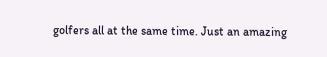golfers all at the same time. Just an amazing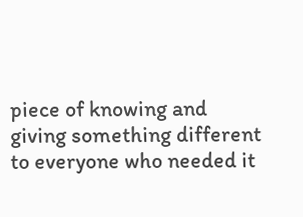piece of knowing and giving something different to everyone who needed it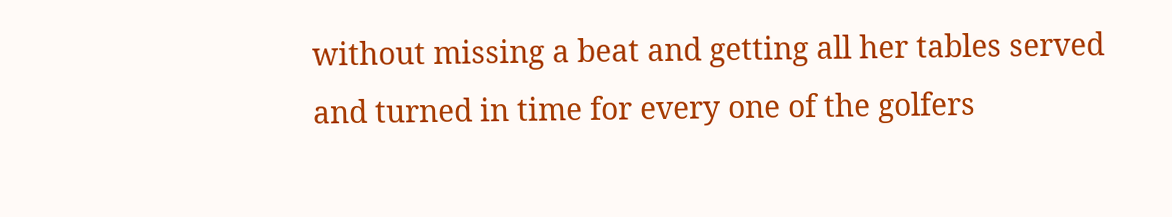without missing a beat and getting all her tables served and turned in time for every one of the golfers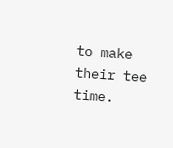to make their tee time.